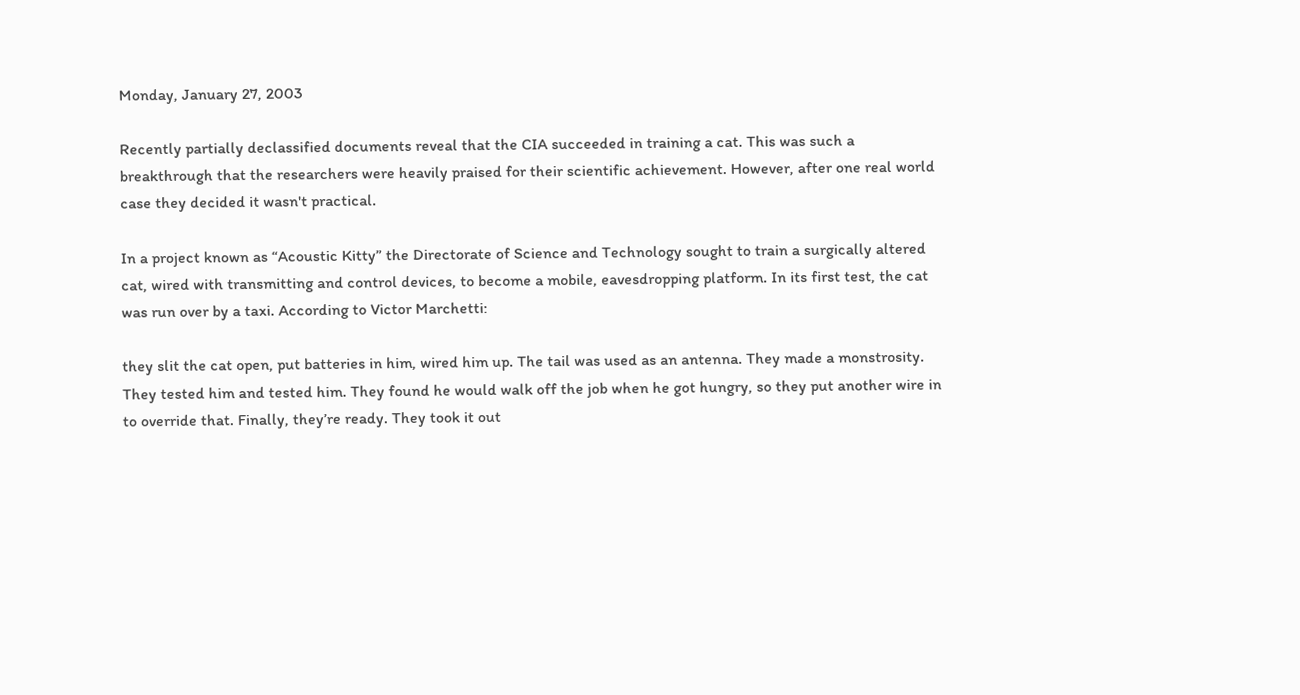Monday, January 27, 2003

Recently partially declassified documents reveal that the CIA succeeded in training a cat. This was such a breakthrough that the researchers were heavily praised for their scientific achievement. However, after one real world case they decided it wasn't practical.

In a project known as “Acoustic Kitty” the Directorate of Science and Technology sought to train a surgically altered cat, wired with transmitting and control devices, to become a mobile, eavesdropping platform. In its first test, the cat was run over by a taxi. According to Victor Marchetti:

they slit the cat open, put batteries in him, wired him up. The tail was used as an antenna. They made a monstrosity. They tested him and tested him. They found he would walk off the job when he got hungry, so they put another wire in to override that. Finally, they’re ready. They took it out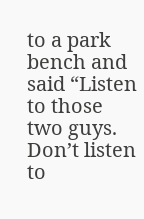to a park bench and said “Listen to those two guys. Don’t listen to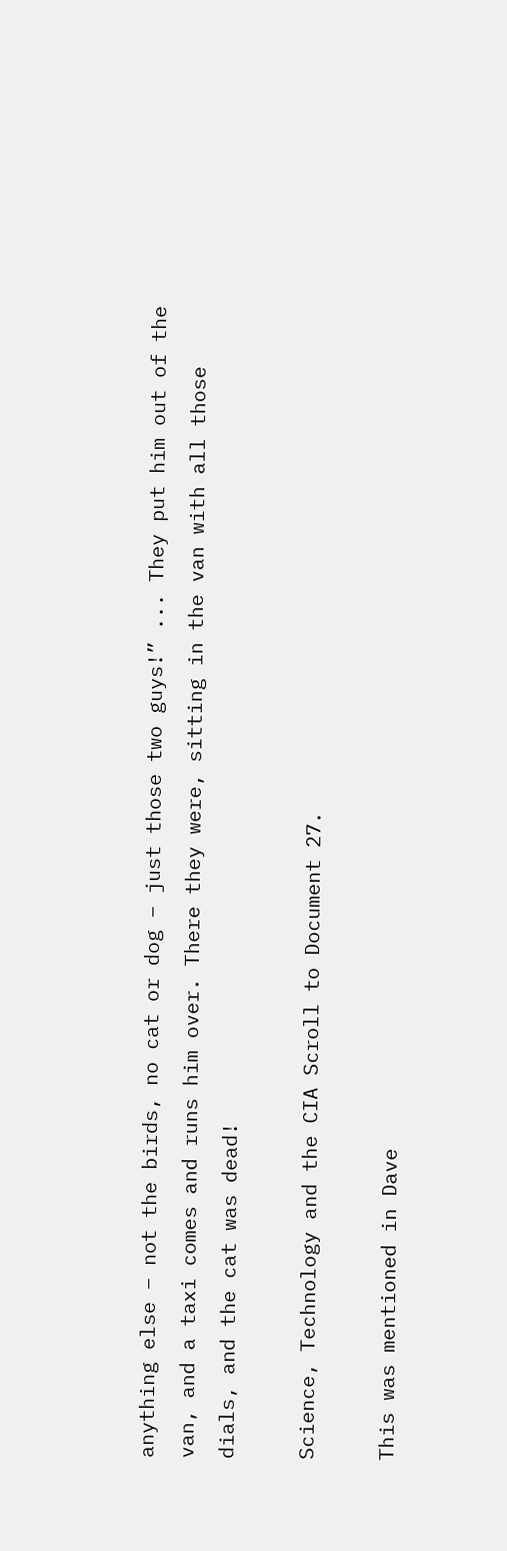anything else – not the birds, no cat or dog – just those two guys!” ... They put him out of the van, and a taxi comes and runs him over. There they were, sitting in the van with all those dials, and the cat was dead!

Science, Technology and the CIA Scroll to Document 27.

This was mentioned in Dave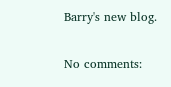Barry's new blog.

No comments: